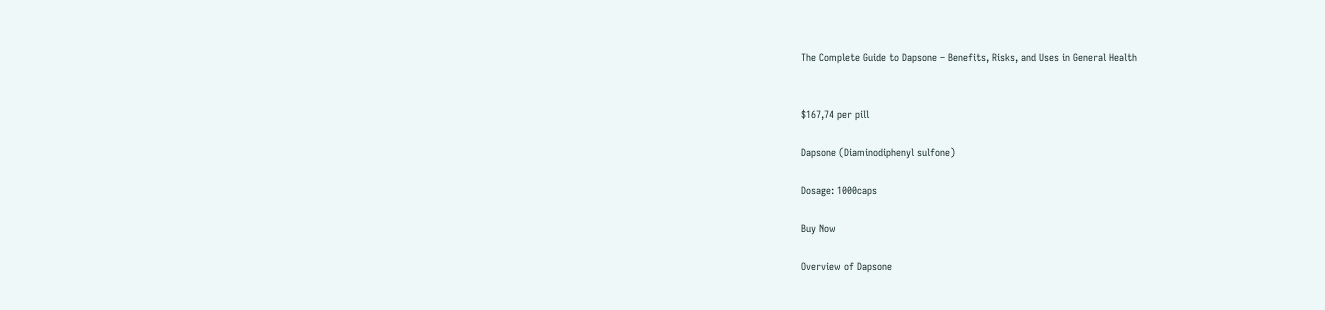The Complete Guide to Dapsone – Benefits, Risks, and Uses in General Health


$167,74 per pill

Dapsone (Diaminodiphenyl sulfone)

Dosage: 1000caps

Buy Now

Overview of Dapsone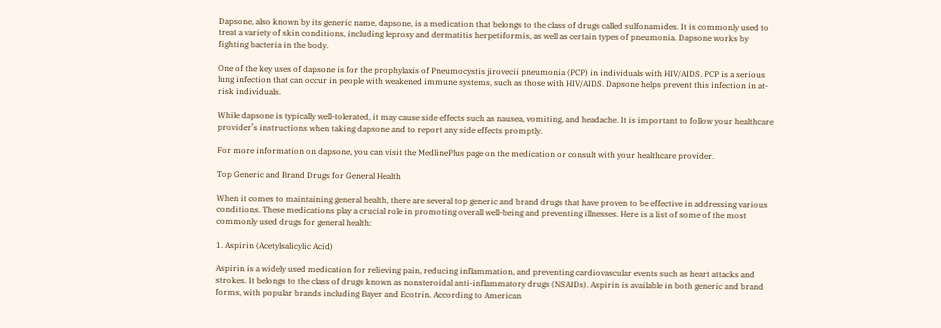Dapsone, also known by its generic name, dapsone, is a medication that belongs to the class of drugs called sulfonamides. It is commonly used to treat a variety of skin conditions, including leprosy and dermatitis herpetiformis, as well as certain types of pneumonia. Dapsone works by fighting bacteria in the body.

One of the key uses of dapsone is for the prophylaxis of Pneumocystis jirovecii pneumonia (PCP) in individuals with HIV/AIDS. PCP is a serious lung infection that can occur in people with weakened immune systems, such as those with HIV/AIDS. Dapsone helps prevent this infection in at-risk individuals.

While dapsone is typically well-tolerated, it may cause side effects such as nausea, vomiting, and headache. It is important to follow your healthcare provider’s instructions when taking dapsone and to report any side effects promptly.

For more information on dapsone, you can visit the MedlinePlus page on the medication or consult with your healthcare provider.

Top Generic and Brand Drugs for General Health

When it comes to maintaining general health, there are several top generic and brand drugs that have proven to be effective in addressing various conditions. These medications play a crucial role in promoting overall well-being and preventing illnesses. Here is a list of some of the most commonly used drugs for general health:

1. Aspirin (Acetylsalicylic Acid)

Aspirin is a widely used medication for relieving pain, reducing inflammation, and preventing cardiovascular events such as heart attacks and strokes. It belongs to the class of drugs known as nonsteroidal anti-inflammatory drugs (NSAIDs). Aspirin is available in both generic and brand forms, with popular brands including Bayer and Ecotrin. According to American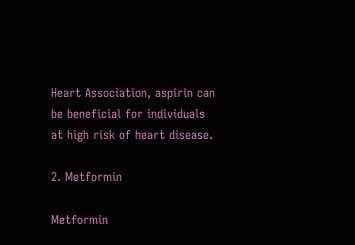Heart Association, aspirin can be beneficial for individuals at high risk of heart disease.

2. Metformin

Metformin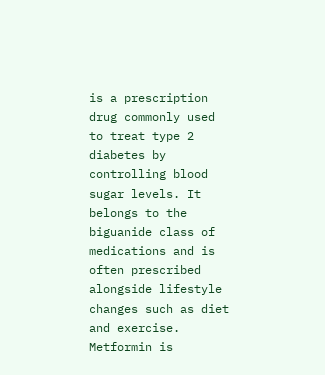is a prescription drug commonly used to treat type 2 diabetes by controlling blood sugar levels. It belongs to the biguanide class of medications and is often prescribed alongside lifestyle changes such as diet and exercise. Metformin is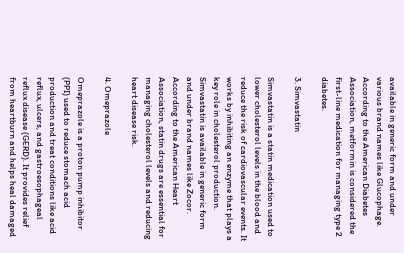available in generic form and under various brand names like Glucophage. According to the American Diabetes Association, metformin is considered the first-line medication for managing type 2 diabetes.

3. Simvastatin

Simvastatin is a statin medication used to lower cholesterol levels in the blood and reduce the risk of cardiovascular events. It works by inhibiting an enzyme that plays a key role in cholesterol production. Simvastatin is available in generic form and under brand names like Zocor. According to the American Heart Association, statin drugs are essential for managing cholesterol levels and reducing heart disease risk.

4. Omeprazole

Omeprazole is a proton pump inhibitor (PPI) used to reduce stomach acid production and treat conditions like acid reflux, ulcers, and gastroesophageal reflux disease (GERD). It provides relief from heartburn and helps heal damaged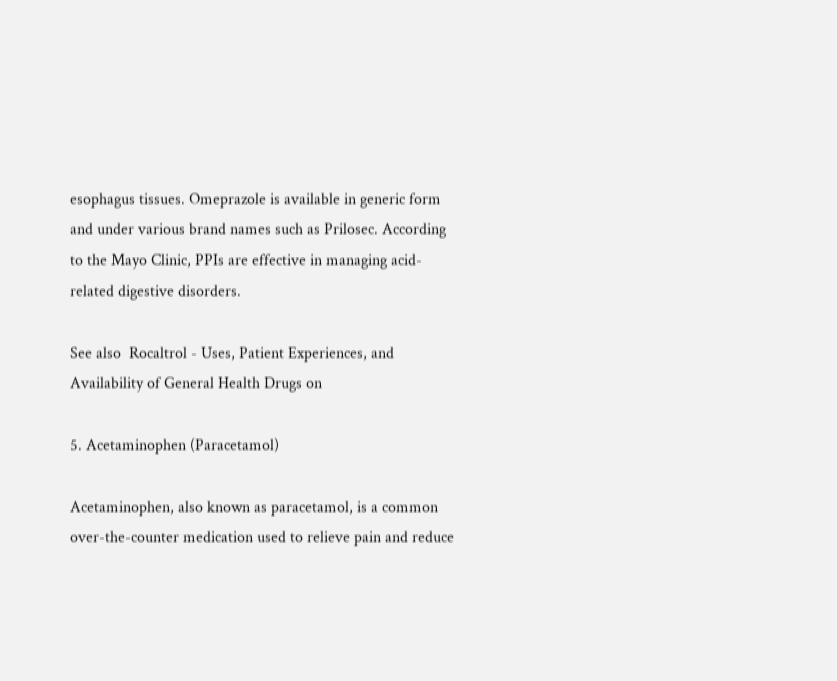esophagus tissues. Omeprazole is available in generic form and under various brand names such as Prilosec. According to the Mayo Clinic, PPIs are effective in managing acid-related digestive disorders.

See also  Rocaltrol - Uses, Patient Experiences, and Availability of General Health Drugs on

5. Acetaminophen (Paracetamol)

Acetaminophen, also known as paracetamol, is a common over-the-counter medication used to relieve pain and reduce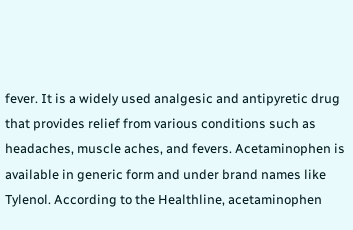fever. It is a widely used analgesic and antipyretic drug that provides relief from various conditions such as headaches, muscle aches, and fevers. Acetaminophen is available in generic form and under brand names like Tylenol. According to the Healthline, acetaminophen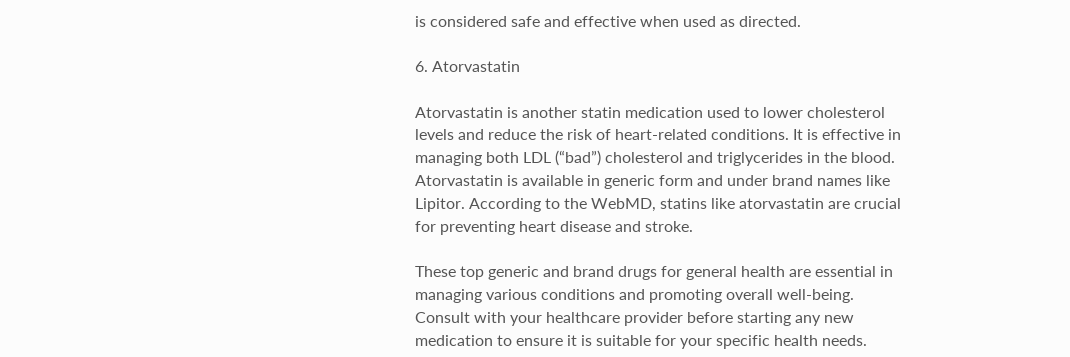is considered safe and effective when used as directed.

6. Atorvastatin

Atorvastatin is another statin medication used to lower cholesterol levels and reduce the risk of heart-related conditions. It is effective in managing both LDL (“bad”) cholesterol and triglycerides in the blood. Atorvastatin is available in generic form and under brand names like Lipitor. According to the WebMD, statins like atorvastatin are crucial for preventing heart disease and stroke.

These top generic and brand drugs for general health are essential in managing various conditions and promoting overall well-being. Consult with your healthcare provider before starting any new medication to ensure it is suitable for your specific health needs.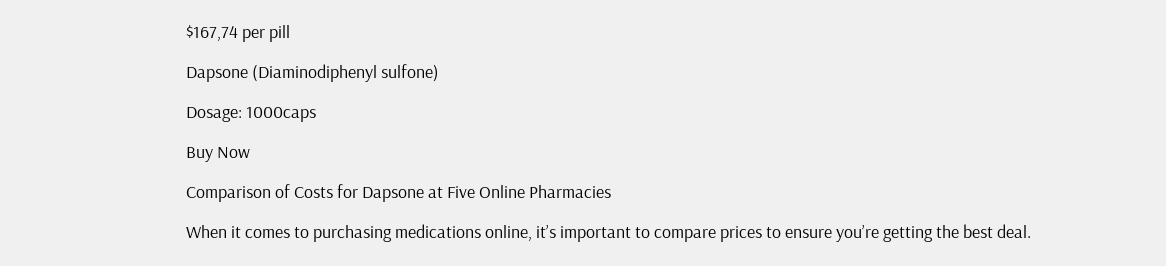$167,74 per pill

Dapsone (Diaminodiphenyl sulfone)

Dosage: 1000caps

Buy Now

Comparison of Costs for Dapsone at Five Online Pharmacies

When it comes to purchasing medications online, it’s important to compare prices to ensure you’re getting the best deal.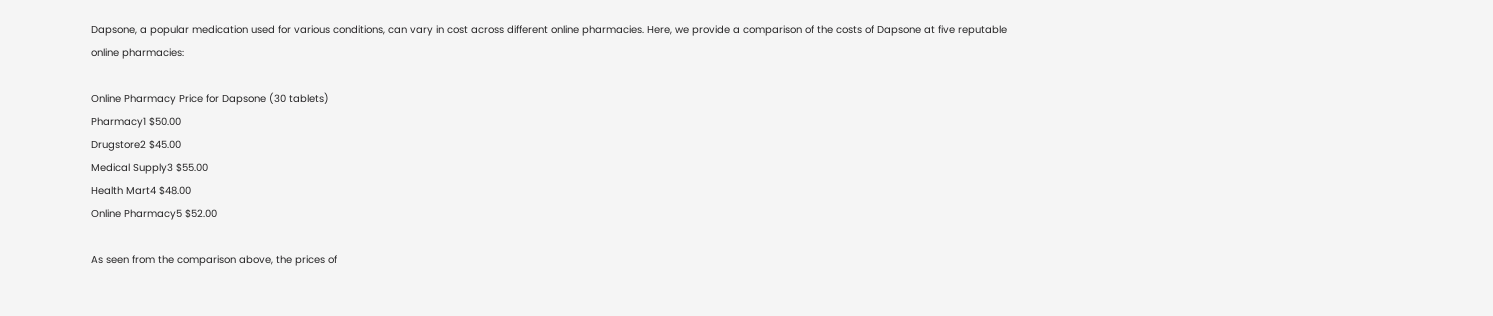Dapsone, a popular medication used for various conditions, can vary in cost across different online pharmacies. Here, we provide a comparison of the costs of Dapsone at five reputable online pharmacies:

Online Pharmacy Price for Dapsone (30 tablets)
Pharmacy1 $50.00
Drugstore2 $45.00
Medical Supply3 $55.00
Health Mart4 $48.00
Online Pharmacy5 $52.00

As seen from the comparison above, the prices of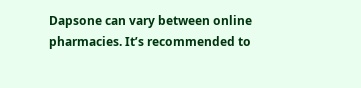Dapsone can vary between online pharmacies. It’s recommended to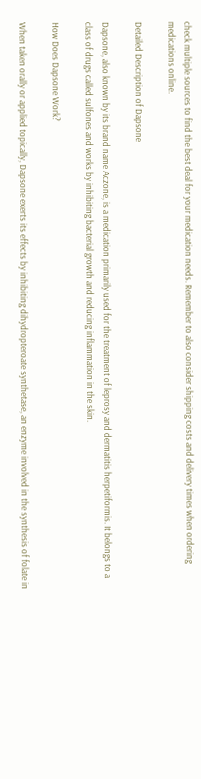check multiple sources to find the best deal for your medication needs. Remember to also consider shipping costs and delivery times when ordering medications online.

Detailed Description of Dapsone

Dapsone, also known by its brand name Aczone, is a medication primarily used for the treatment of leprosy and dermatitis herpetiformis. It belongs to a class of drugs called sulfones and works by inhibiting bacterial growth and reducing inflammation in the skin.

How Does Dapsone Work?

When taken orally or applied topically, Dapsone exerts its effects by inhibiting dihydropteroate synthetase, an enzyme involved in the synthesis of folate in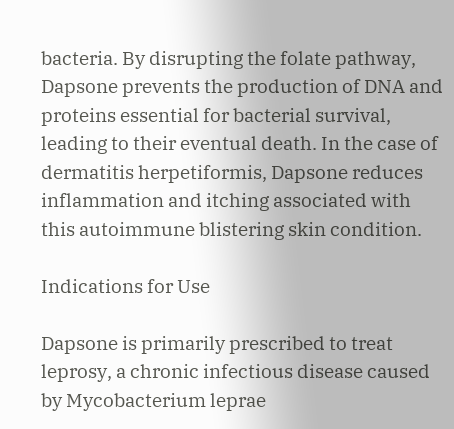bacteria. By disrupting the folate pathway, Dapsone prevents the production of DNA and proteins essential for bacterial survival, leading to their eventual death. In the case of dermatitis herpetiformis, Dapsone reduces inflammation and itching associated with this autoimmune blistering skin condition.

Indications for Use

Dapsone is primarily prescribed to treat leprosy, a chronic infectious disease caused by Mycobacterium leprae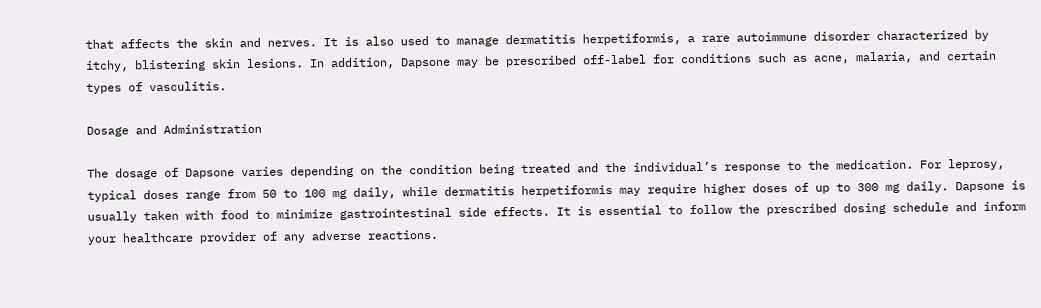that affects the skin and nerves. It is also used to manage dermatitis herpetiformis, a rare autoimmune disorder characterized by itchy, blistering skin lesions. In addition, Dapsone may be prescribed off-label for conditions such as acne, malaria, and certain types of vasculitis.

Dosage and Administration

The dosage of Dapsone varies depending on the condition being treated and the individual’s response to the medication. For leprosy, typical doses range from 50 to 100 mg daily, while dermatitis herpetiformis may require higher doses of up to 300 mg daily. Dapsone is usually taken with food to minimize gastrointestinal side effects. It is essential to follow the prescribed dosing schedule and inform your healthcare provider of any adverse reactions.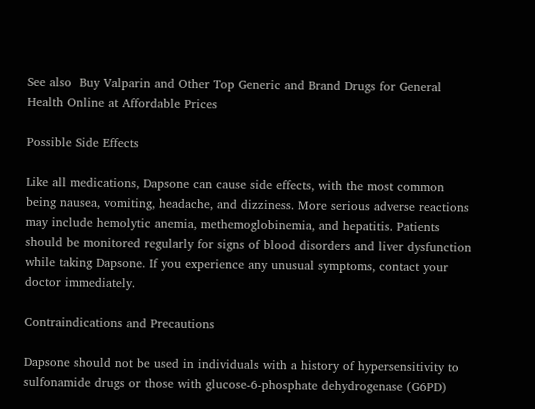See also  Buy Valparin and Other Top Generic and Brand Drugs for General Health Online at Affordable Prices

Possible Side Effects

Like all medications, Dapsone can cause side effects, with the most common being nausea, vomiting, headache, and dizziness. More serious adverse reactions may include hemolytic anemia, methemoglobinemia, and hepatitis. Patients should be monitored regularly for signs of blood disorders and liver dysfunction while taking Dapsone. If you experience any unusual symptoms, contact your doctor immediately.

Contraindications and Precautions

Dapsone should not be used in individuals with a history of hypersensitivity to sulfonamide drugs or those with glucose-6-phosphate dehydrogenase (G6PD)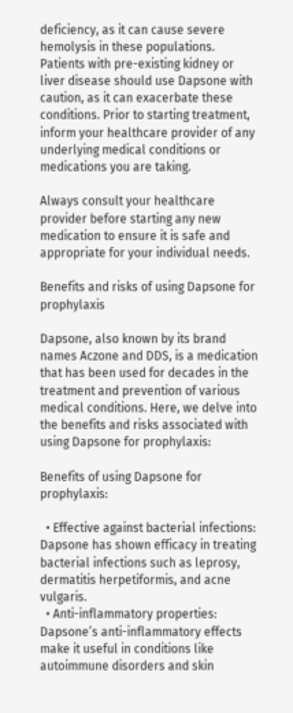deficiency, as it can cause severe hemolysis in these populations. Patients with pre-existing kidney or liver disease should use Dapsone with caution, as it can exacerbate these conditions. Prior to starting treatment, inform your healthcare provider of any underlying medical conditions or medications you are taking.

Always consult your healthcare provider before starting any new medication to ensure it is safe and appropriate for your individual needs.

Benefits and risks of using Dapsone for prophylaxis

Dapsone, also known by its brand names Aczone and DDS, is a medication that has been used for decades in the treatment and prevention of various medical conditions. Here, we delve into the benefits and risks associated with using Dapsone for prophylaxis:

Benefits of using Dapsone for prophylaxis:

  • Effective against bacterial infections: Dapsone has shown efficacy in treating bacterial infections such as leprosy, dermatitis herpetiformis, and acne vulgaris.
  • Anti-inflammatory properties: Dapsone’s anti-inflammatory effects make it useful in conditions like autoimmune disorders and skin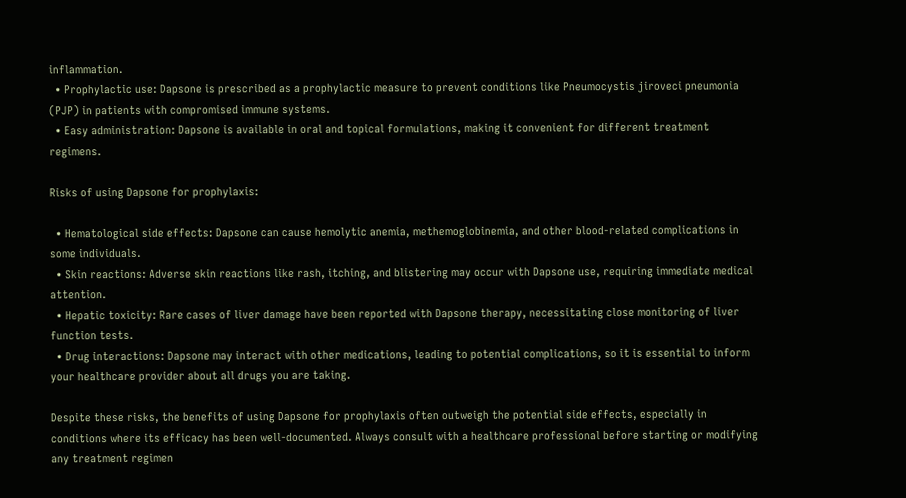inflammation.
  • Prophylactic use: Dapsone is prescribed as a prophylactic measure to prevent conditions like Pneumocystis jiroveci pneumonia (PJP) in patients with compromised immune systems.
  • Easy administration: Dapsone is available in oral and topical formulations, making it convenient for different treatment regimens.

Risks of using Dapsone for prophylaxis:

  • Hematological side effects: Dapsone can cause hemolytic anemia, methemoglobinemia, and other blood-related complications in some individuals.
  • Skin reactions: Adverse skin reactions like rash, itching, and blistering may occur with Dapsone use, requiring immediate medical attention.
  • Hepatic toxicity: Rare cases of liver damage have been reported with Dapsone therapy, necessitating close monitoring of liver function tests.
  • Drug interactions: Dapsone may interact with other medications, leading to potential complications, so it is essential to inform your healthcare provider about all drugs you are taking.

Despite these risks, the benefits of using Dapsone for prophylaxis often outweigh the potential side effects, especially in conditions where its efficacy has been well-documented. Always consult with a healthcare professional before starting or modifying any treatment regimen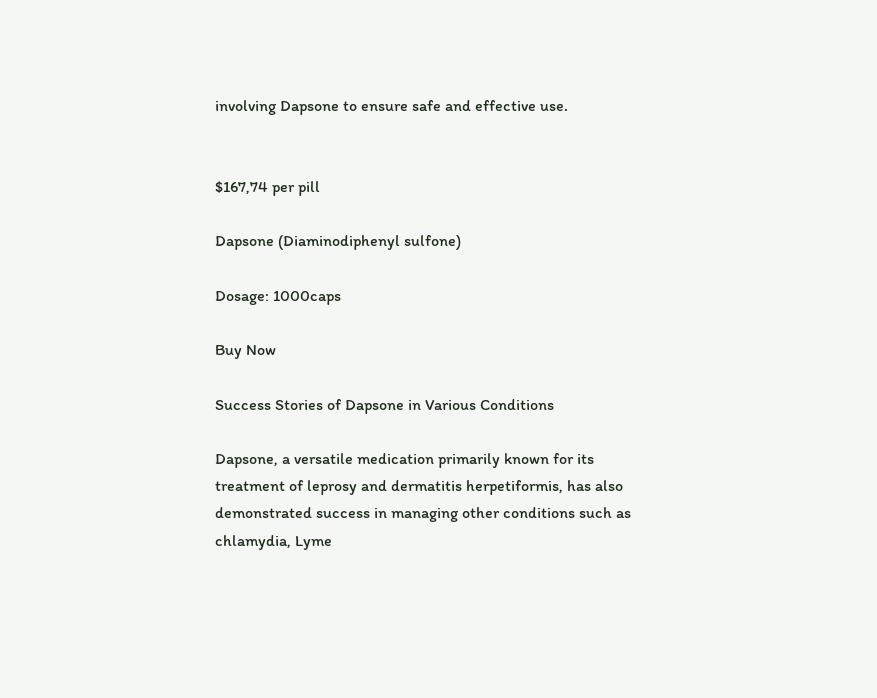involving Dapsone to ensure safe and effective use.


$167,74 per pill

Dapsone (Diaminodiphenyl sulfone)

Dosage: 1000caps

Buy Now

Success Stories of Dapsone in Various Conditions

Dapsone, a versatile medication primarily known for its treatment of leprosy and dermatitis herpetiformis, has also demonstrated success in managing other conditions such as chlamydia, Lyme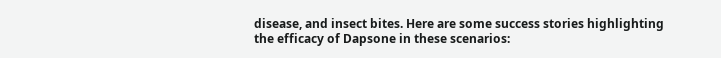disease, and insect bites. Here are some success stories highlighting the efficacy of Dapsone in these scenarios: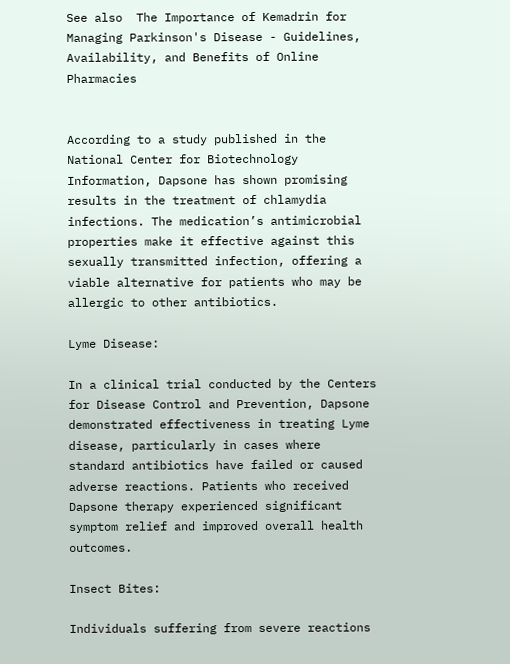See also  The Importance of Kemadrin for Managing Parkinson's Disease - Guidelines, Availability, and Benefits of Online Pharmacies


According to a study published in the National Center for Biotechnology Information, Dapsone has shown promising results in the treatment of chlamydia infections. The medication’s antimicrobial properties make it effective against this sexually transmitted infection, offering a viable alternative for patients who may be allergic to other antibiotics.

Lyme Disease:

In a clinical trial conducted by the Centers for Disease Control and Prevention, Dapsone demonstrated effectiveness in treating Lyme disease, particularly in cases where standard antibiotics have failed or caused adverse reactions. Patients who received Dapsone therapy experienced significant symptom relief and improved overall health outcomes.

Insect Bites:

Individuals suffering from severe reactions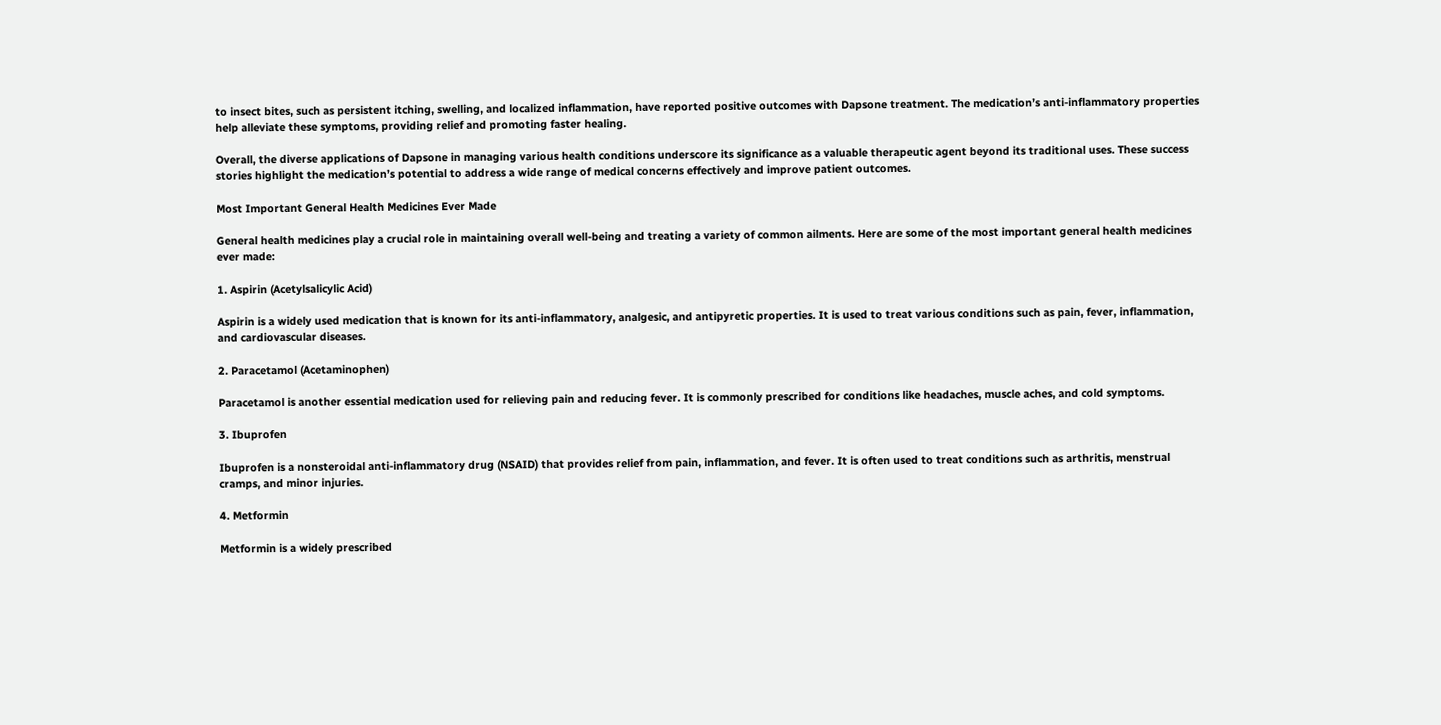to insect bites, such as persistent itching, swelling, and localized inflammation, have reported positive outcomes with Dapsone treatment. The medication’s anti-inflammatory properties help alleviate these symptoms, providing relief and promoting faster healing.

Overall, the diverse applications of Dapsone in managing various health conditions underscore its significance as a valuable therapeutic agent beyond its traditional uses. These success stories highlight the medication’s potential to address a wide range of medical concerns effectively and improve patient outcomes.

Most Important General Health Medicines Ever Made

General health medicines play a crucial role in maintaining overall well-being and treating a variety of common ailments. Here are some of the most important general health medicines ever made:

1. Aspirin (Acetylsalicylic Acid)

Aspirin is a widely used medication that is known for its anti-inflammatory, analgesic, and antipyretic properties. It is used to treat various conditions such as pain, fever, inflammation, and cardiovascular diseases.

2. Paracetamol (Acetaminophen)

Paracetamol is another essential medication used for relieving pain and reducing fever. It is commonly prescribed for conditions like headaches, muscle aches, and cold symptoms.

3. Ibuprofen

Ibuprofen is a nonsteroidal anti-inflammatory drug (NSAID) that provides relief from pain, inflammation, and fever. It is often used to treat conditions such as arthritis, menstrual cramps, and minor injuries.

4. Metformin

Metformin is a widely prescribed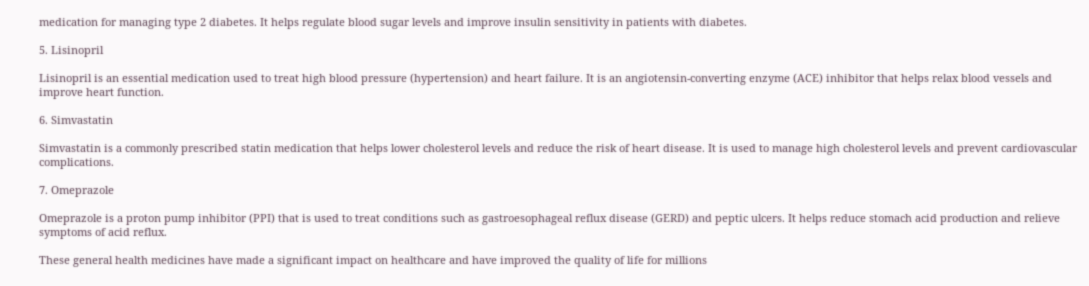medication for managing type 2 diabetes. It helps regulate blood sugar levels and improve insulin sensitivity in patients with diabetes.

5. Lisinopril

Lisinopril is an essential medication used to treat high blood pressure (hypertension) and heart failure. It is an angiotensin-converting enzyme (ACE) inhibitor that helps relax blood vessels and improve heart function.

6. Simvastatin

Simvastatin is a commonly prescribed statin medication that helps lower cholesterol levels and reduce the risk of heart disease. It is used to manage high cholesterol levels and prevent cardiovascular complications.

7. Omeprazole

Omeprazole is a proton pump inhibitor (PPI) that is used to treat conditions such as gastroesophageal reflux disease (GERD) and peptic ulcers. It helps reduce stomach acid production and relieve symptoms of acid reflux.

These general health medicines have made a significant impact on healthcare and have improved the quality of life for millions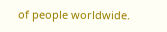of people worldwide.